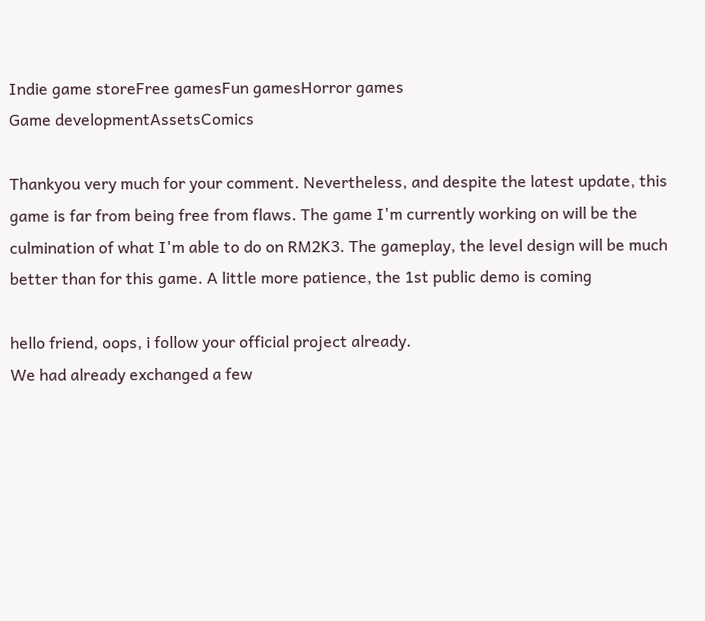Indie game storeFree gamesFun gamesHorror games
Game developmentAssetsComics

Thankyou very much for your comment. Nevertheless, and despite the latest update, this game is far from being free from flaws. The game I'm currently working on will be the culmination of what I'm able to do on RM2K3. The gameplay, the level design will be much better than for this game. A little more patience, the 1st public demo is coming

hello friend, oops, i follow your official project already.
We had already exchanged a few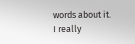words about it.
I really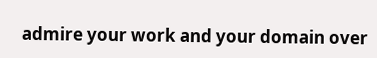admire your work and your domain over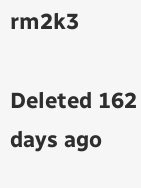rm2k3

Deleted 162 days ago